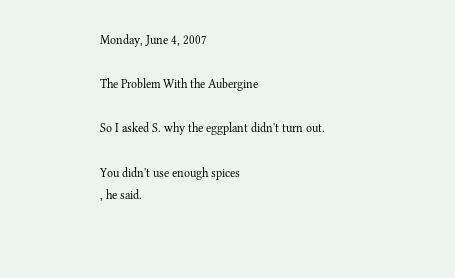Monday, June 4, 2007

The Problem With the Aubergine

So I asked S. why the eggplant didn't turn out.

You didn't use enough spices
, he said.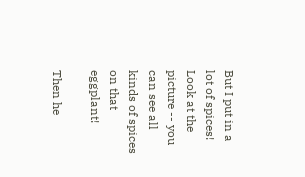But I put in a lot of spices! Look at the picture -- you can see all kinds of spices on that eggplant!

Then he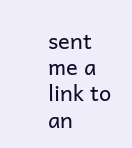sent me a link to an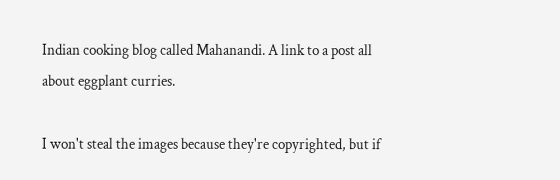Indian cooking blog called Mahanandi. A link to a post all about eggplant curries.

I won't steal the images because they're copyrighted, but if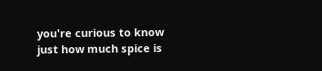you're curious to know just how much spice is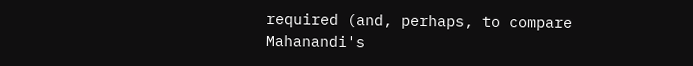required (and, perhaps, to compare Mahanandi's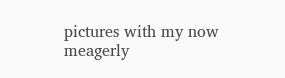pictures with my now meagerly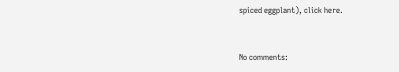spiced eggplant), click here.


No comments: